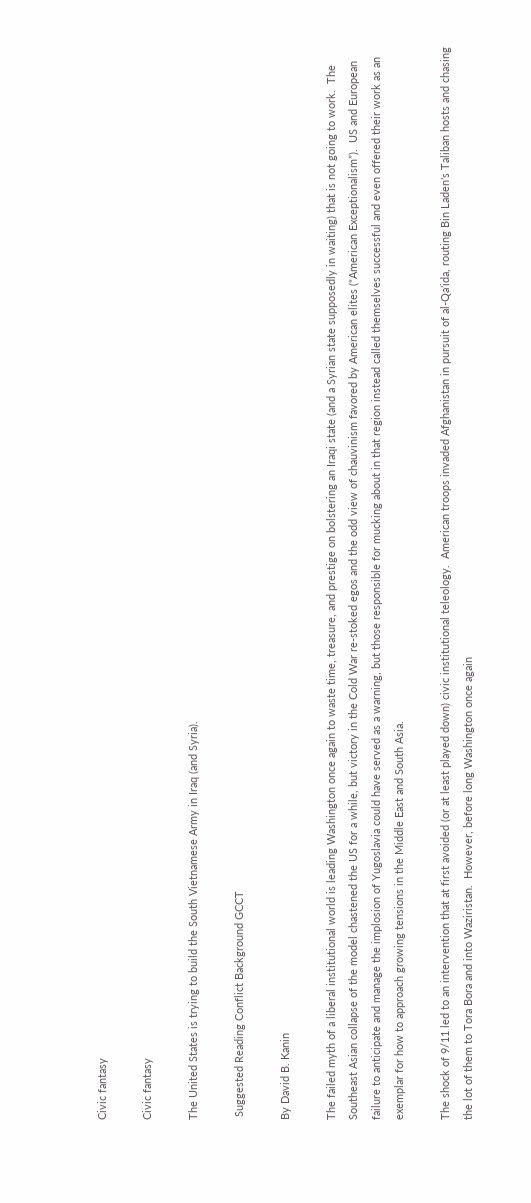Civic fantasy

Civic fantasy

The United States is trying to build the South Vietnamese Army in Iraq (and Syria).

 Suggested Reading Conflict Background GCCT

By David B. Kanin

The failed myth of a liberal institutional world is leading Washington once again to waste time, treasure, and prestige on bolstering an Iraqi state (and a Syrian state supposedly in waiting) that is not going to work.  The Southeast Asian collapse of the model chastened the US for a while, but victory in the Cold War re-stoked egos and the odd view of chauvinism favored by American elites (“American Exceptionalism”).  US and European failure to anticipate and manage the implosion of Yugoslavia could have served as a warning, but those responsible for mucking about in that region instead called themselves successful and even offered their work as an exemplar for how to approach growing tensions in the Middle East and South Asia.

The shock of 9/11 led to an intervention that at first avoided (or at least played down) civic institutional teleology.  American troops invaded Afghanistan in pursuit of al-Qa’ida, routing Bin Laden’s Taliban hosts and chasing the lot of them to Tora Bora and into Waziristan.  However, before long Washington once again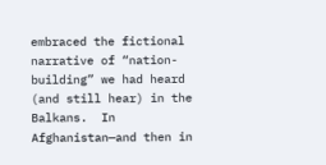embraced the fictional narrative of “nation-building” we had heard (and still hear) in the Balkans.  In Afghanistan—and then in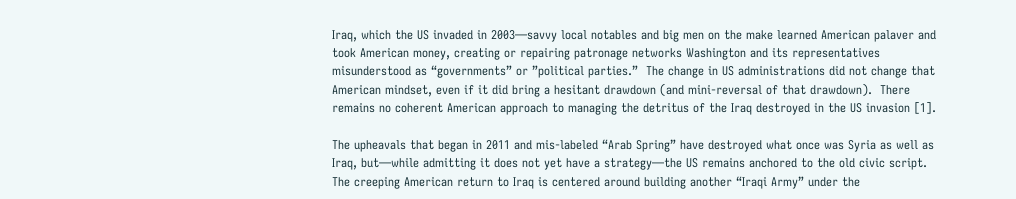Iraq, which the US invaded in 2003—savvy local notables and big men on the make learned American palaver and took American money, creating or repairing patronage networks Washington and its representatives misunderstood as “governments” or ”political parties.”  The change in US administrations did not change that American mindset, even if it did bring a hesitant drawdown (and mini-reversal of that drawdown).  There remains no coherent American approach to managing the detritus of the Iraq destroyed in the US invasion [1].

The upheavals that began in 2011 and mis-labeled “Arab Spring” have destroyed what once was Syria as well as Iraq, but—while admitting it does not yet have a strategy—the US remains anchored to the old civic script.  The creeping American return to Iraq is centered around building another “Iraqi Army” under the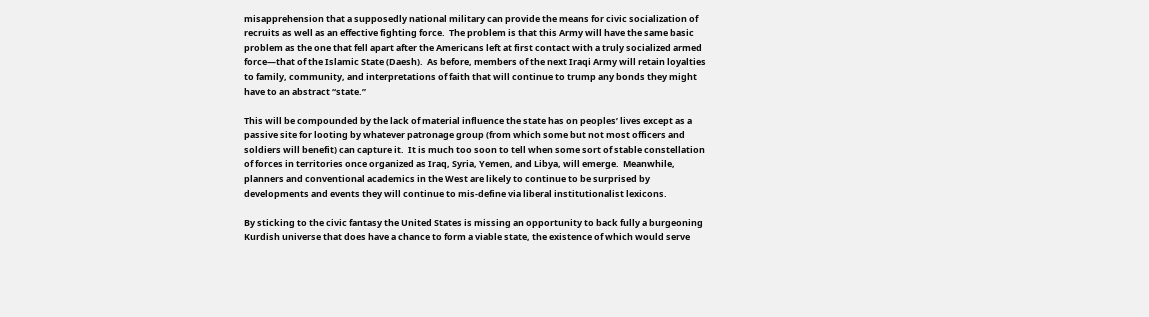misapprehension that a supposedly national military can provide the means for civic socialization of recruits as well as an effective fighting force.  The problem is that this Army will have the same basic problem as the one that fell apart after the Americans left at first contact with a truly socialized armed force—that of the Islamic State (Daesh).  As before, members of the next Iraqi Army will retain loyalties to family, community, and interpretations of faith that will continue to trump any bonds they might have to an abstract “state.”

This will be compounded by the lack of material influence the state has on peoples’ lives except as a passive site for looting by whatever patronage group (from which some but not most officers and soldiers will benefit) can capture it.  It is much too soon to tell when some sort of stable constellation of forces in territories once organized as Iraq, Syria, Yemen, and Libya, will emerge.  Meanwhile, planners and conventional academics in the West are likely to continue to be surprised by developments and events they will continue to mis-define via liberal institutionalist lexicons.

By sticking to the civic fantasy the United States is missing an opportunity to back fully a burgeoning Kurdish universe that does have a chance to form a viable state, the existence of which would serve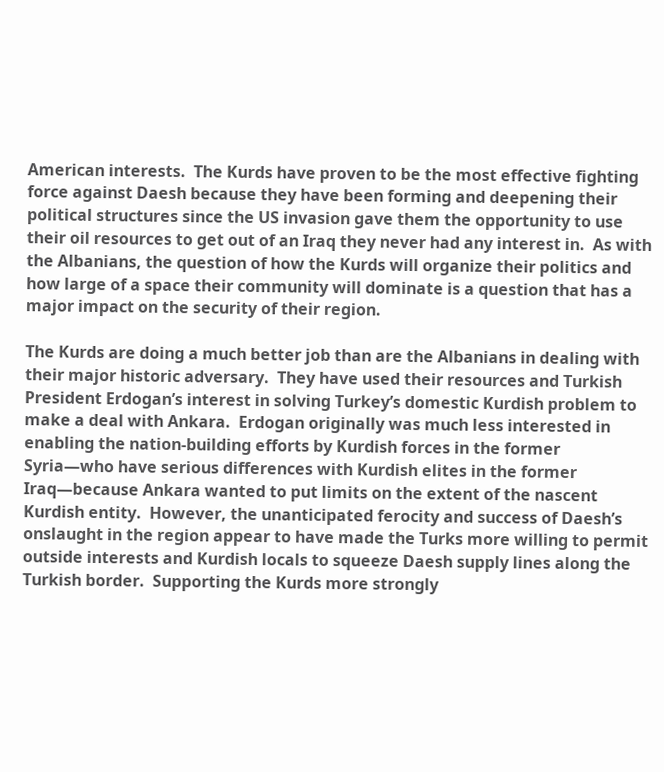American interests.  The Kurds have proven to be the most effective fighting force against Daesh because they have been forming and deepening their political structures since the US invasion gave them the opportunity to use their oil resources to get out of an Iraq they never had any interest in.  As with the Albanians, the question of how the Kurds will organize their politics and how large of a space their community will dominate is a question that has a major impact on the security of their region.

The Kurds are doing a much better job than are the Albanians in dealing with their major historic adversary.  They have used their resources and Turkish President Erdogan’s interest in solving Turkey’s domestic Kurdish problem to make a deal with Ankara.  Erdogan originally was much less interested in enabling the nation-building efforts by Kurdish forces in the former Syria—who have serious differences with Kurdish elites in the former Iraq—because Ankara wanted to put limits on the extent of the nascent Kurdish entity.  However, the unanticipated ferocity and success of Daesh’s onslaught in the region appear to have made the Turks more willing to permit outside interests and Kurdish locals to squeeze Daesh supply lines along the Turkish border.  Supporting the Kurds more strongly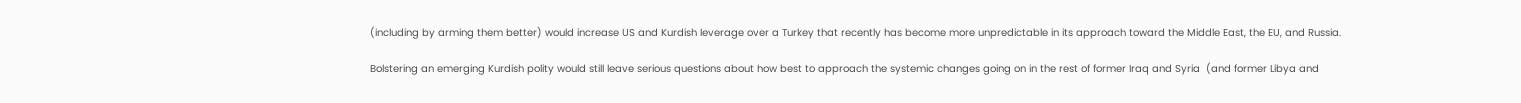(including by arming them better) would increase US and Kurdish leverage over a Turkey that recently has become more unpredictable in its approach toward the Middle East, the EU, and Russia.

Bolstering an emerging Kurdish polity would still leave serious questions about how best to approach the systemic changes going on in the rest of former Iraq and Syria  (and former Libya and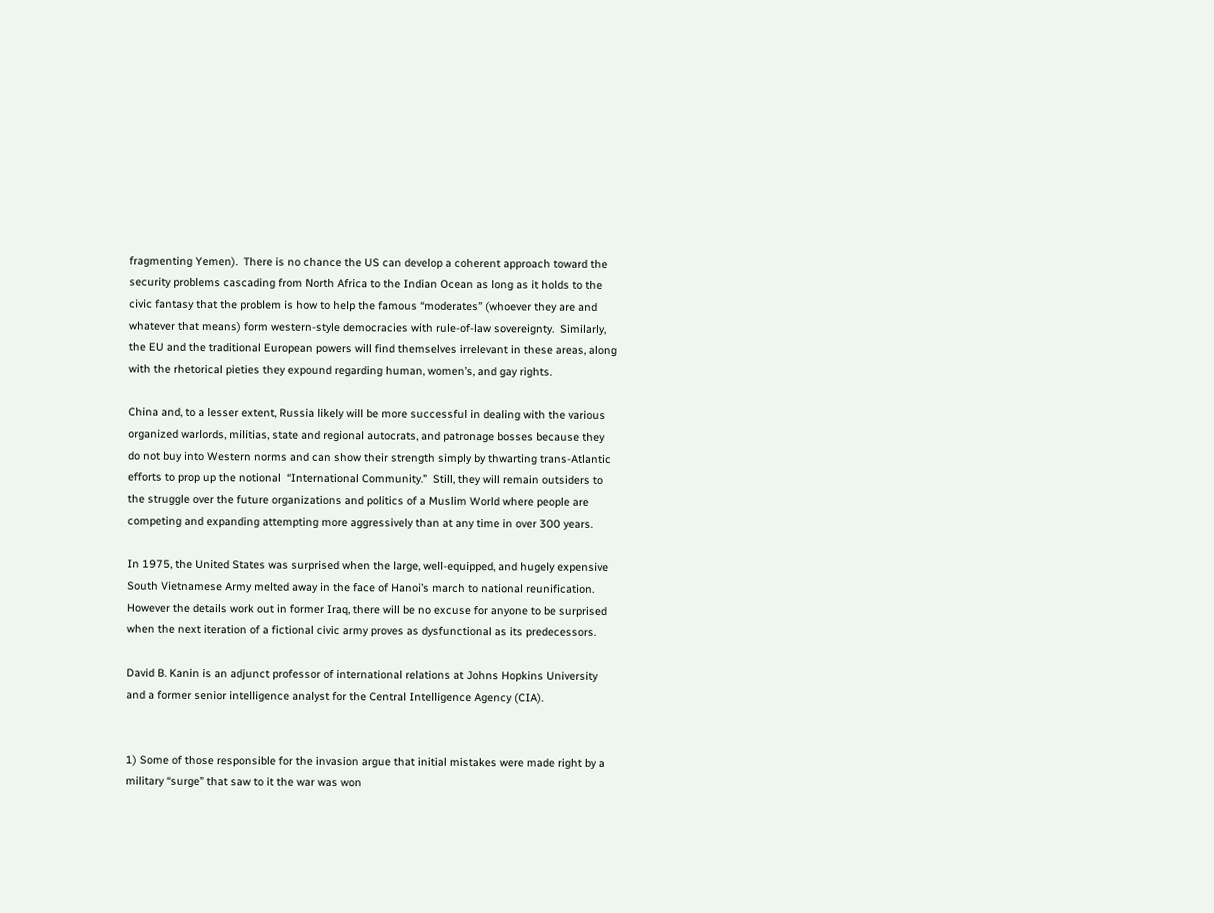fragmenting Yemen).  There is no chance the US can develop a coherent approach toward the security problems cascading from North Africa to the Indian Ocean as long as it holds to the civic fantasy that the problem is how to help the famous “moderates” (whoever they are and whatever that means) form western-style democracies with rule-of-law sovereignty.  Similarly, the EU and the traditional European powers will find themselves irrelevant in these areas, along with the rhetorical pieties they expound regarding human, women’s, and gay rights.

China and, to a lesser extent, Russia likely will be more successful in dealing with the various organized warlords, militias, state and regional autocrats, and patronage bosses because they do not buy into Western norms and can show their strength simply by thwarting trans-Atlantic efforts to prop up the notional  “International Community.”  Still, they will remain outsiders to the struggle over the future organizations and politics of a Muslim World where people are competing and expanding attempting more aggressively than at any time in over 300 years.

In 1975, the United States was surprised when the large, well-equipped, and hugely expensive South Vietnamese Army melted away in the face of Hanoi’s march to national reunification.  However the details work out in former Iraq, there will be no excuse for anyone to be surprised when the next iteration of a fictional civic army proves as dysfunctional as its predecessors.

David B. Kanin is an adjunct professor of international relations at Johns Hopkins University and a former senior intelligence analyst for the Central Intelligence Agency (CIA).


1) Some of those responsible for the invasion argue that initial mistakes were made right by a military “surge” that saw to it the war was won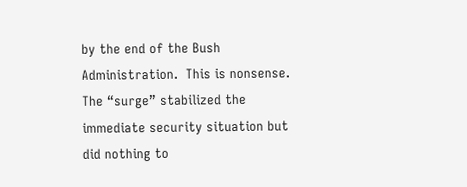by the end of the Bush Administration.  This is nonsense.  The “surge” stabilized the immediate security situation but did nothing to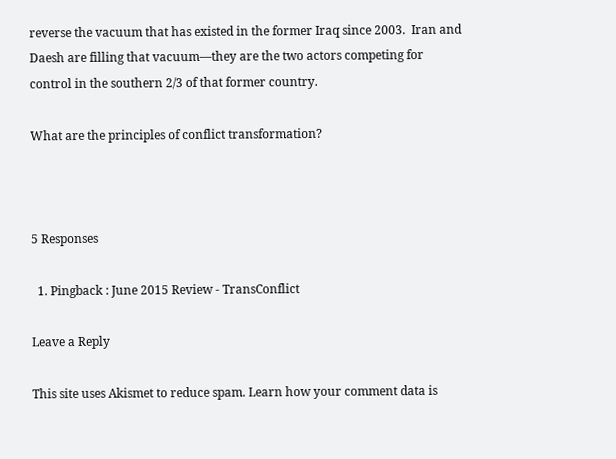reverse the vacuum that has existed in the former Iraq since 2003.  Iran and Daesh are filling that vacuum—they are the two actors competing for control in the southern 2/3 of that former country.

What are the principles of conflict transformation?



5 Responses

  1. Pingback : June 2015 Review - TransConflict

Leave a Reply

This site uses Akismet to reduce spam. Learn how your comment data is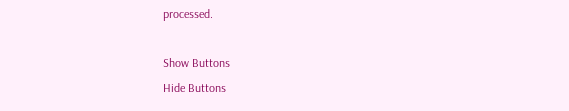processed.

Show Buttons
Hide Buttons